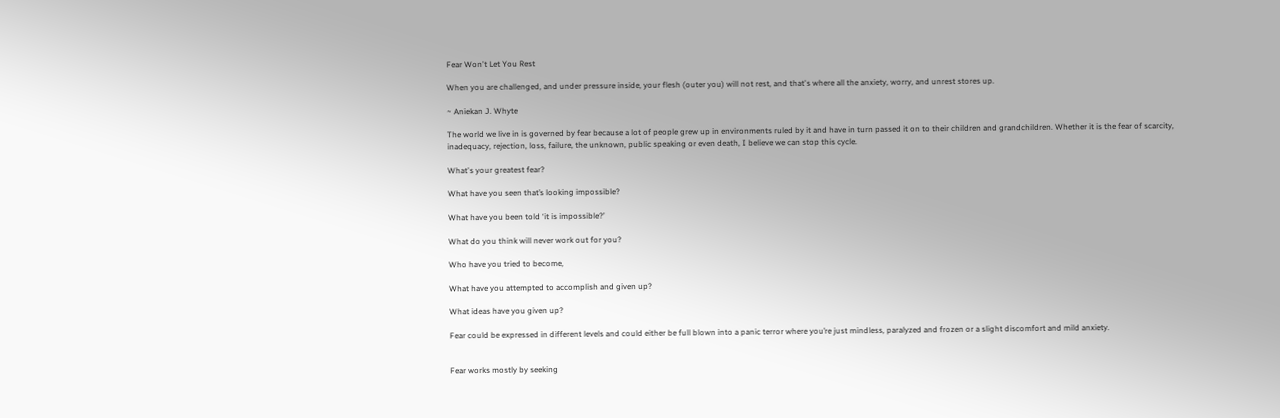Fear Won't Let You Rest

When you are challenged, and under pressure inside, your flesh (outer you) will not rest, and that's where all the anxiety, worry, and unrest stores up.

~ Aniekan J. Whyte

The world we live in is governed by fear because a lot of people grew up in environments ruled by it and have in turn passed it on to their children and grandchildren. Whether it is the fear of scarcity, inadequacy, rejection, loss, failure, the unknown, public speaking or even death, I believe we can stop this cycle.

What's your greatest fear?

What have you seen that’s looking impossible?

What have you been told ‘it is impossible?’

What do you think will never work out for you?

Who have you tried to become,

What have you attempted to accomplish and given up?

What ideas have you given up?

Fear could be expressed in different levels and could either be full blown into a panic terror where you’re just mindless, paralyzed and frozen or a slight discomfort and mild anxiety.


Fear works mostly by seeking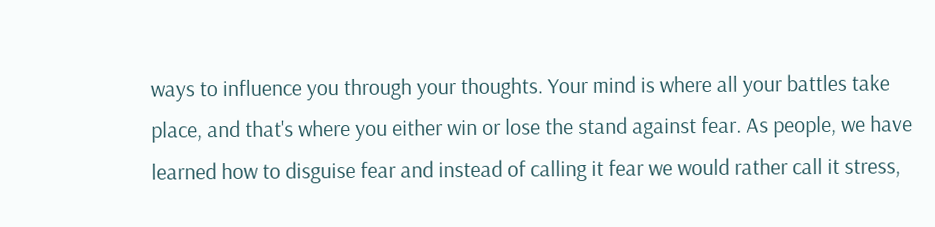ways to influence you through your thoughts. Your mind is where all your battles take place, and that's where you either win or lose the stand against fear. As people, we have learned how to disguise fear and instead of calling it fear we would rather call it stress,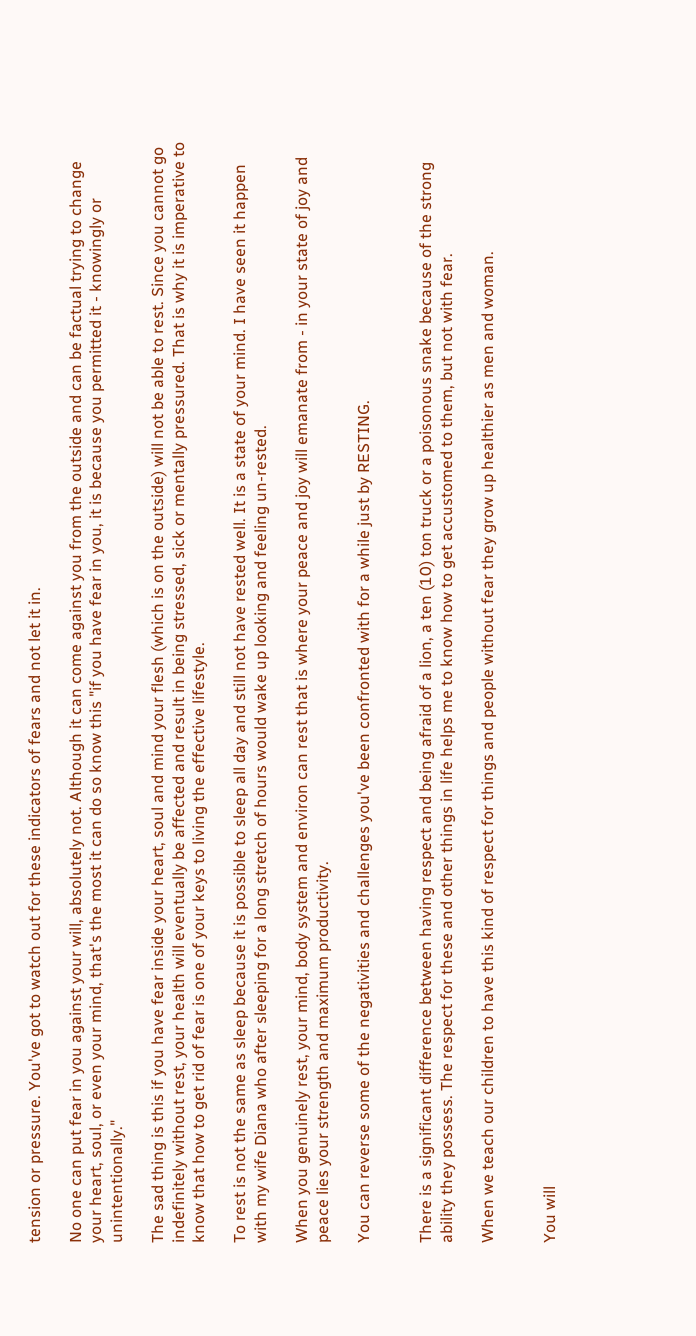tension or pressure. You've got to watch out for these indicators of fears and not let it in.

No one can put fear in you against your will, absolutely not. Although it can come against you from the outside and can be factual trying to change your heart, soul, or even your mind, that's the most it can do so know this "if you have fear in you, it is because you permitted it - knowingly or unintentionally."

The sad thing is this if you have fear inside your heart, soul and mind your flesh (which is on the outside) will not be able to rest. Since you cannot go indefinitely without rest, your health will eventually be affected and result in being stressed, sick or mentally pressured. That is why it is imperative to know that how to get rid of fear is one of your keys to living the effective lifestyle.

To rest is not the same as sleep because it is possible to sleep all day and still not have rested well. It is a state of your mind. I have seen it happen with my wife Diana who after sleeping for a long stretch of hours would wake up looking and feeling un-rested.

When you genuinely rest, your mind, body system and environ can rest that is where your peace and joy will emanate from - in your state of joy and peace lies your strength and maximum productivity.

You can reverse some of the negativities and challenges you've been confronted with for a while just by RESTING.


There is a significant difference between having respect and being afraid of a lion, a ten (10) ton truck or a poisonous snake because of the strong ability they possess. The respect for these and other things in life helps me to know how to get accustomed to them, but not with fear.

When we teach our children to have this kind of respect for things and people without fear they grow up healthier as men and woman.


You will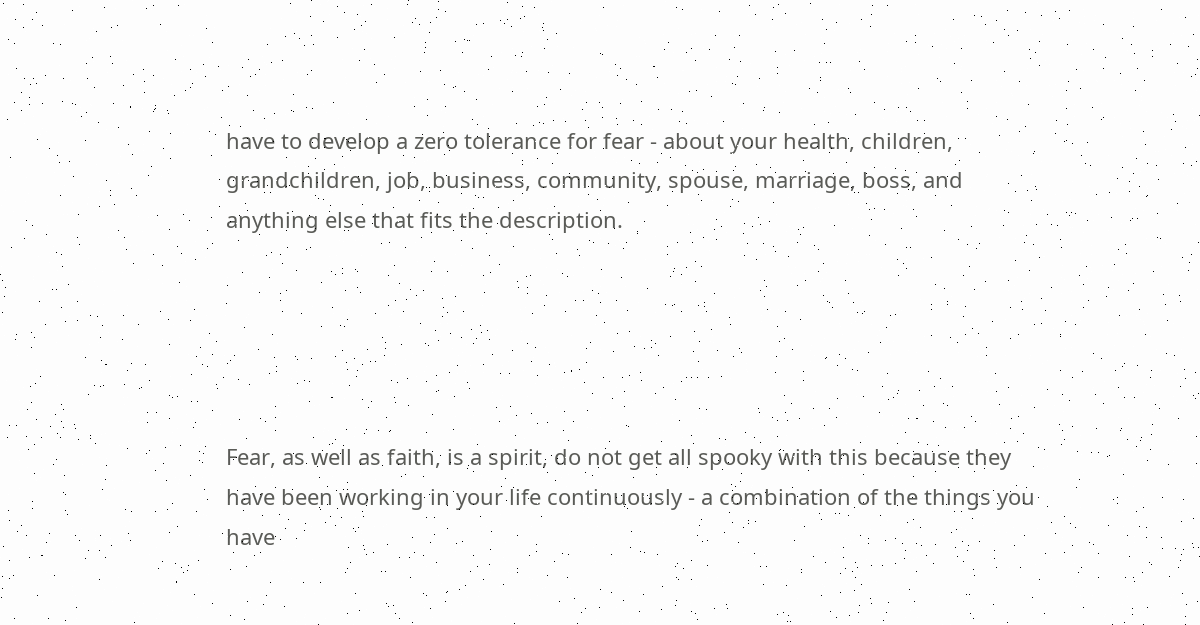have to develop a zero tolerance for fear - about your health, children, grandchildren, job, business, community, spouse, marriage, boss, and anything else that fits the description.





Fear, as well as faith, is a spirit, do not get all spooky with this because they have been working in your life continuously - a combination of the things you have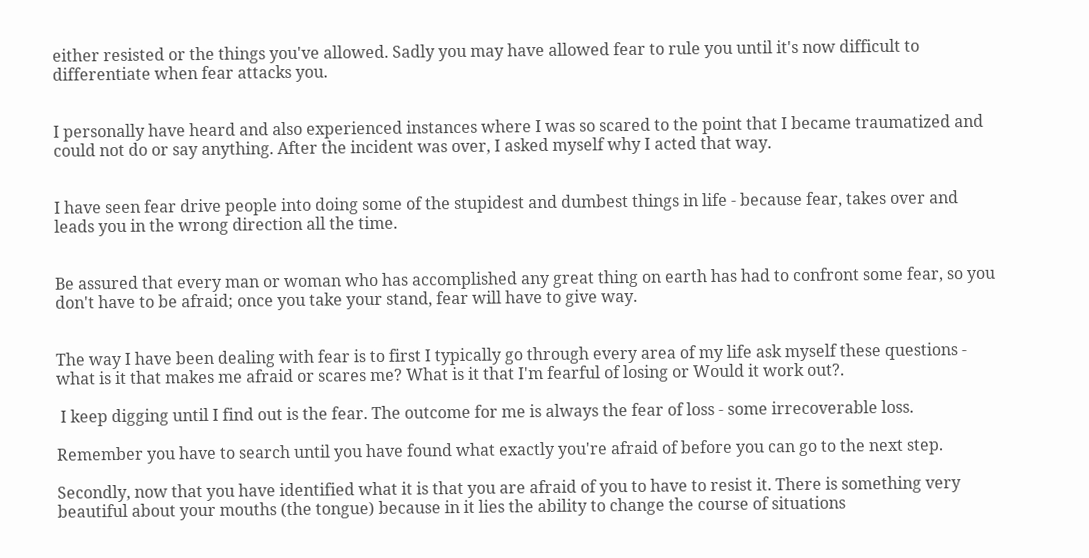either resisted or the things you've allowed. Sadly you may have allowed fear to rule you until it's now difficult to differentiate when fear attacks you.


I personally have heard and also experienced instances where I was so scared to the point that I became traumatized and could not do or say anything. After the incident was over, I asked myself why I acted that way.


I have seen fear drive people into doing some of the stupidest and dumbest things in life - because fear, takes over and leads you in the wrong direction all the time.


Be assured that every man or woman who has accomplished any great thing on earth has had to confront some fear, so you don't have to be afraid; once you take your stand, fear will have to give way.


The way I have been dealing with fear is to first I typically go through every area of my life ask myself these questions - what is it that makes me afraid or scares me? What is it that I'm fearful of losing or Would it work out?.

 I keep digging until I find out is the fear. The outcome for me is always the fear of loss - some irrecoverable loss.

Remember you have to search until you have found what exactly you're afraid of before you can go to the next step.

Secondly, now that you have identified what it is that you are afraid of you to have to resist it. There is something very beautiful about your mouths (the tongue) because in it lies the ability to change the course of situations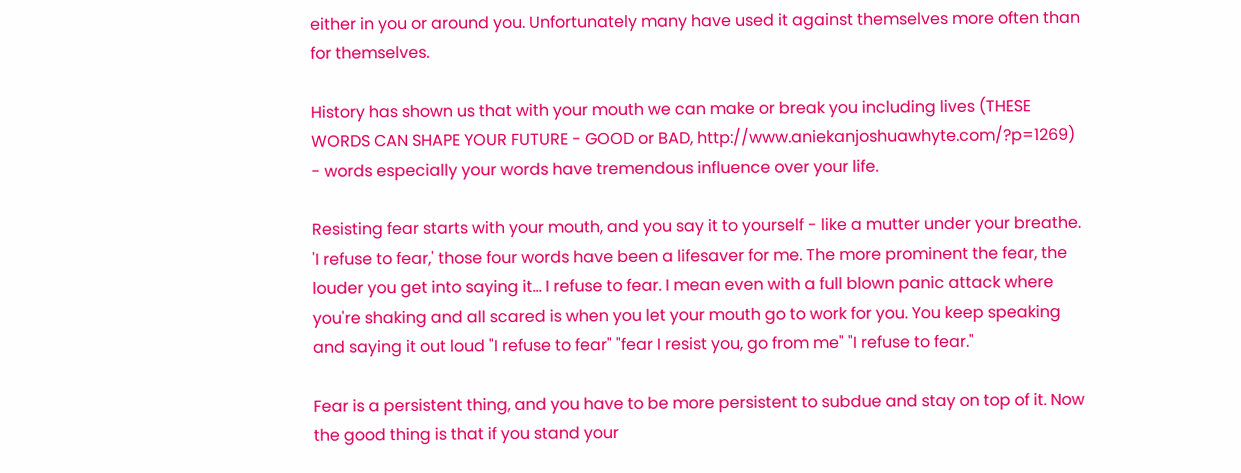either in you or around you. Unfortunately many have used it against themselves more often than for themselves.

History has shown us that with your mouth we can make or break you including lives (THESE WORDS CAN SHAPE YOUR FUTURE - GOOD or BAD, http://www.aniekanjoshuawhyte.com/?p=1269) - words especially your words have tremendous influence over your life.

Resisting fear starts with your mouth, and you say it to yourself - like a mutter under your breathe. 'I refuse to fear,' those four words have been a lifesaver for me. The more prominent the fear, the louder you get into saying it... I refuse to fear. I mean even with a full blown panic attack where you're shaking and all scared is when you let your mouth go to work for you. You keep speaking and saying it out loud "I refuse to fear" "fear I resist you, go from me" "I refuse to fear."

Fear is a persistent thing, and you have to be more persistent to subdue and stay on top of it. Now the good thing is that if you stand your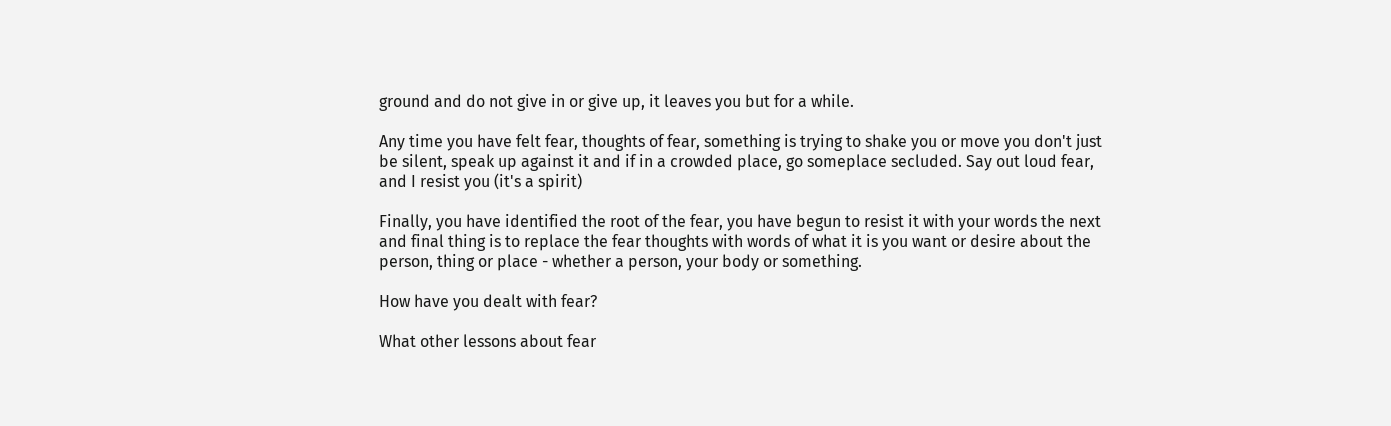ground and do not give in or give up, it leaves you but for a while.

Any time you have felt fear, thoughts of fear, something is trying to shake you or move you don't just be silent, speak up against it and if in a crowded place, go someplace secluded. Say out loud fear, and I resist you (it's a spirit)

Finally, you have identified the root of the fear, you have begun to resist it with your words the next and final thing is to replace the fear thoughts with words of what it is you want or desire about the person, thing or place - whether a person, your body or something.

How have you dealt with fear?

What other lessons about fear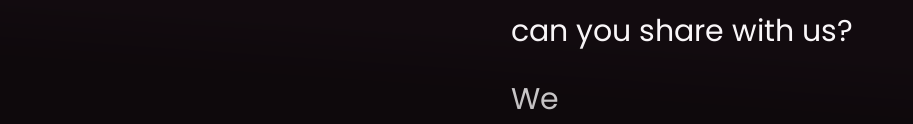can you share with us?

We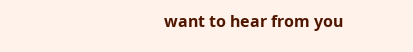want to hear from you